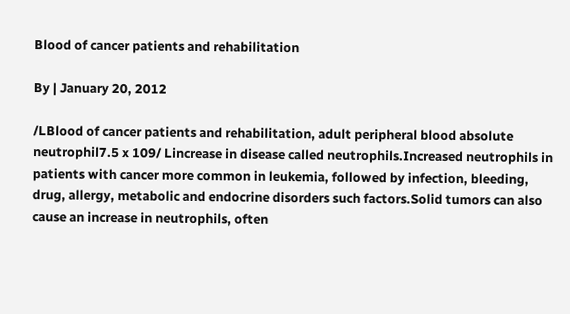Blood of cancer patients and rehabilitation

By | January 20, 2012

/LBlood of cancer patients and rehabilitation, adult peripheral blood absolute neutrophil7.5 x 109/ Lincrease in disease called neutrophils.Increased neutrophils in patients with cancer more common in leukemia, followed by infection, bleeding, drug, allergy, metabolic and endocrine disorders such factors.Solid tumors can also cause an increase in neutrophils, often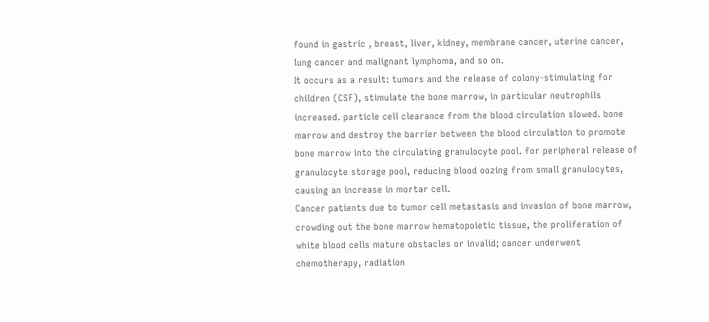found in gastric , breast, liver, kidney, membrane cancer, uterine cancer, lung cancer and malignant lymphoma, and so on.
It occurs as a result: tumors and the release of colony-stimulating for children (CSF), stimulate the bone marrow, in particular neutrophils increased. particle cell clearance from the blood circulation slowed. bone marrow and destroy the barrier between the blood circulation to promote bone marrow into the circulating granulocyte pool. for peripheral release of granulocyte storage pool, reducing blood oozing from small granulocytes, causing an increase in mortar cell.
Cancer patients due to tumor cell metastasis and invasion of bone marrow, crowding out the bone marrow hematopoietic tissue, the proliferation of white blood cells mature obstacles or invalid; cancer underwent chemotherapy, radiation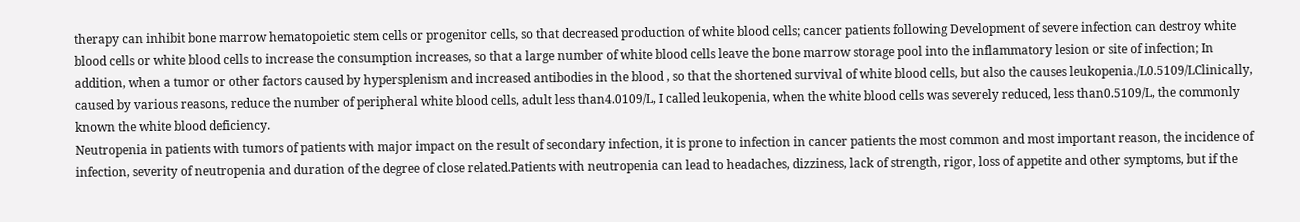therapy can inhibit bone marrow hematopoietic stem cells or progenitor cells, so that decreased production of white blood cells; cancer patients following Development of severe infection can destroy white blood cells or white blood cells to increase the consumption increases, so that a large number of white blood cells leave the bone marrow storage pool into the inflammatory lesion or site of infection; In addition, when a tumor or other factors caused by hypersplenism and increased antibodies in the blood , so that the shortened survival of white blood cells, but also the causes leukopenia./L0.5109/LClinically, caused by various reasons, reduce the number of peripheral white blood cells, adult less than4.0109/L, I called leukopenia, when the white blood cells was severely reduced, less than0.5109/L, the commonly known the white blood deficiency.
Neutropenia in patients with tumors of patients with major impact on the result of secondary infection, it is prone to infection in cancer patients the most common and most important reason, the incidence of infection, severity of neutropenia and duration of the degree of close related.Patients with neutropenia can lead to headaches, dizziness, lack of strength, rigor, loss of appetite and other symptoms, but if the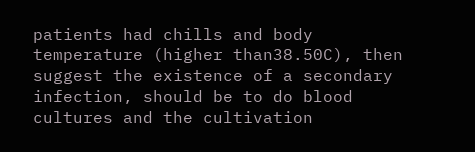patients had chills and body temperature (higher than38.50C), then suggest the existence of a secondary infection, should be to do blood cultures and the cultivation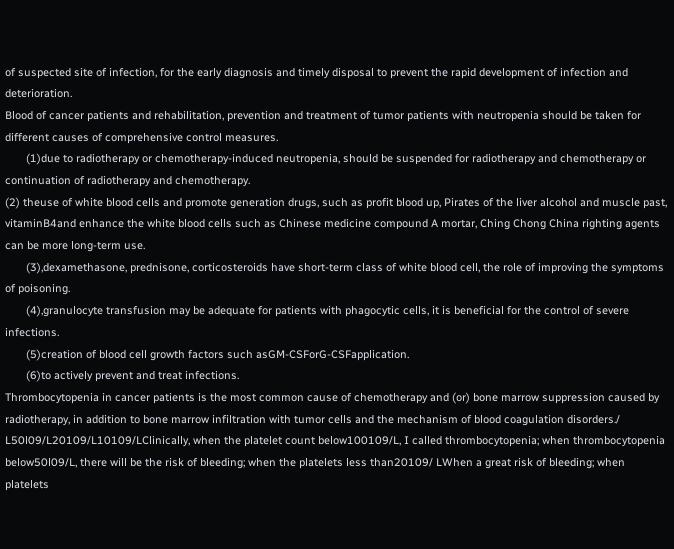of suspected site of infection, for the early diagnosis and timely disposal to prevent the rapid development of infection and deterioration.
Blood of cancer patients and rehabilitation, prevention and treatment of tumor patients with neutropenia should be taken for different causes of comprehensive control measures.
       (1)due to radiotherapy or chemotherapy-induced neutropenia, should be suspended for radiotherapy and chemotherapy or continuation of radiotherapy and chemotherapy.
(2) theuse of white blood cells and promote generation drugs, such as profit blood up, Pirates of the liver alcohol and muscle past, vitaminB4and enhance the white blood cells such as Chinese medicine compound A mortar, Ching Chong China righting agents can be more long-term use.
       (3),dexamethasone, prednisone, corticosteroids have short-term class of white blood cell, the role of improving the symptoms of poisoning.
       (4),granulocyte transfusion may be adequate for patients with phagocytic cells, it is beneficial for the control of severe infections.
       (5)creation of blood cell growth factors such asGM-CSForG-CSFapplication.
       (6)to actively prevent and treat infections.
Thrombocytopenia in cancer patients is the most common cause of chemotherapy and (or) bone marrow suppression caused by radiotherapy, in addition to bone marrow infiltration with tumor cells and the mechanism of blood coagulation disorders./ L50l09/L20109/L10109/LClinically, when the platelet count below100109/L, I called thrombocytopenia; when thrombocytopenia below50l09/L, there will be the risk of bleeding; when the platelets less than20109/ LWhen a great risk of bleeding; when platelets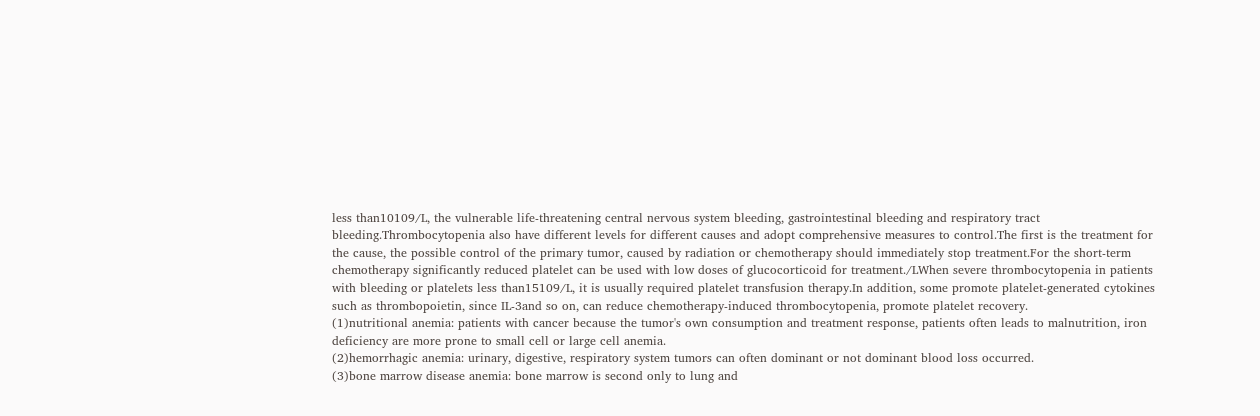less than10109/L, the vulnerable life-threatening central nervous system bleeding, gastrointestinal bleeding and respiratory tract bleeding.Thrombocytopenia also have different levels for different causes and adopt comprehensive measures to control.The first is the treatment for the cause, the possible control of the primary tumor, caused by radiation or chemotherapy should immediately stop treatment.For the short-term chemotherapy significantly reduced platelet can be used with low doses of glucocorticoid for treatment./LWhen severe thrombocytopenia in patients with bleeding or platelets less than15109/L, it is usually required platelet transfusion therapy.In addition, some promote platelet-generated cytokines such as thrombopoietin, since IL-3and so on, can reduce chemotherapy-induced thrombocytopenia, promote platelet recovery.
(1)nutritional anemia: patients with cancer because the tumor's own consumption and treatment response, patients often leads to malnutrition, iron deficiency are more prone to small cell or large cell anemia.
(2)hemorrhagic anemia: urinary, digestive, respiratory system tumors can often dominant or not dominant blood loss occurred.
(3)bone marrow disease anemia: bone marrow is second only to lung and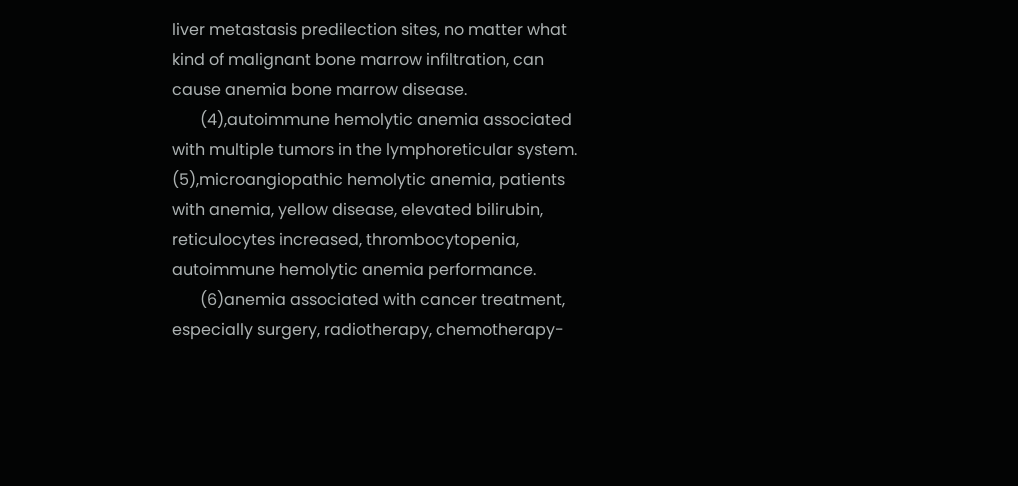liver metastasis predilection sites, no matter what kind of malignant bone marrow infiltration, can cause anemia bone marrow disease.
       (4),autoimmune hemolytic anemia associated with multiple tumors in the lymphoreticular system.
(5),microangiopathic hemolytic anemia, patients with anemia, yellow disease, elevated bilirubin, reticulocytes increased, thrombocytopenia, autoimmune hemolytic anemia performance.
       (6)anemia associated with cancer treatment, especially surgery, radiotherapy, chemotherapy-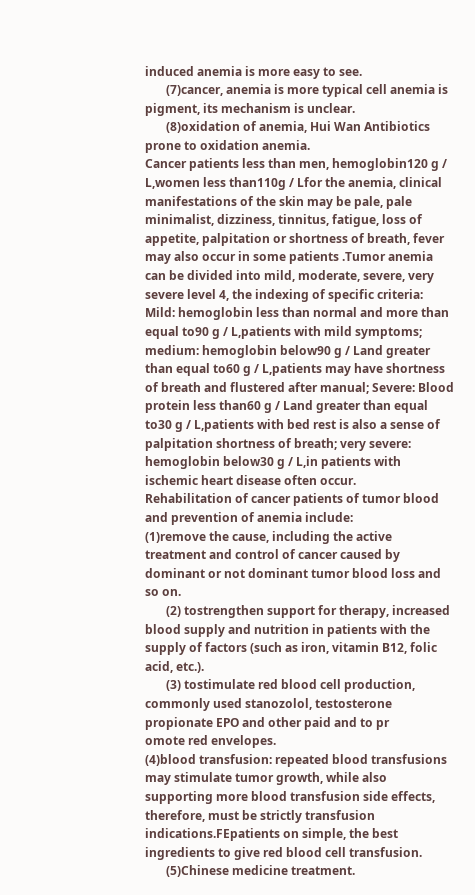induced anemia is more easy to see.
       (7)cancer, anemia is more typical cell anemia is pigment, its mechanism is unclear.
       (8)oxidation of anemia, Hui Wan Antibiotics prone to oxidation anemia.
Cancer patients less than men, hemoglobin120 g / L,women less than110g / Lfor the anemia, clinical manifestations of the skin may be pale, pale minimalist, dizziness, tinnitus, fatigue, loss of appetite, palpitation or shortness of breath, fever may also occur in some patients .Tumor anemia can be divided into mild, moderate, severe, very severe level 4, the indexing of specific criteria: Mild: hemoglobin less than normal and more than equal to90 g / L,patients with mild symptoms; medium: hemoglobin below90 g / Land greater than equal to60 g / L,patients may have shortness of breath and flustered after manual; Severe: Blood protein less than60 g / Land greater than equal to30 g / L,patients with bed rest is also a sense of palpitation shortness of breath; very severe: hemoglobin below30 g / L,in patients with ischemic heart disease often occur.
Rehabilitation of cancer patients of tumor blood and prevention of anemia include:
(1)remove the cause, including the active treatment and control of cancer caused by dominant or not dominant tumor blood loss and so on.
       (2) tostrengthen support for therapy, increased blood supply and nutrition in patients with the supply of factors (such as iron, vitamin B12, folic acid, etc.).
       (3) tostimulate red blood cell production, commonly used stanozolol, testosterone propionate EPO and other paid and to pr
omote red envelopes.
(4)blood transfusion: repeated blood transfusions may stimulate tumor growth, while also supporting more blood transfusion side effects, therefore, must be strictly transfusion indications.FEpatients on simple, the best ingredients to give red blood cell transfusion.
       (5)Chinese medicine treatment.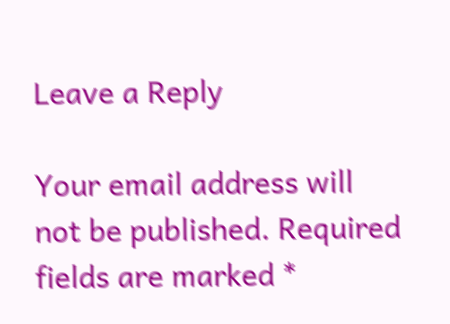Leave a Reply

Your email address will not be published. Required fields are marked *